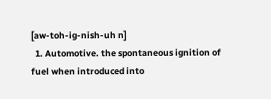[aw-toh-ig-nish-uh n]
  1. Automotive. the spontaneous ignition of fuel when introduced into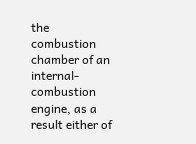the combustion chamber of an internal-combustion engine, as a result either of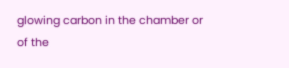glowing carbon in the chamber or of the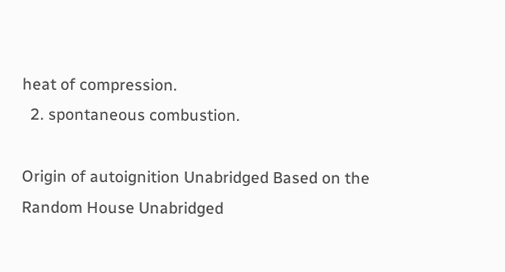heat of compression.
  2. spontaneous combustion.

Origin of autoignition Unabridged Based on the Random House Unabridged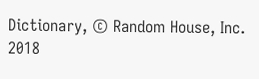Dictionary, © Random House, Inc. 2018